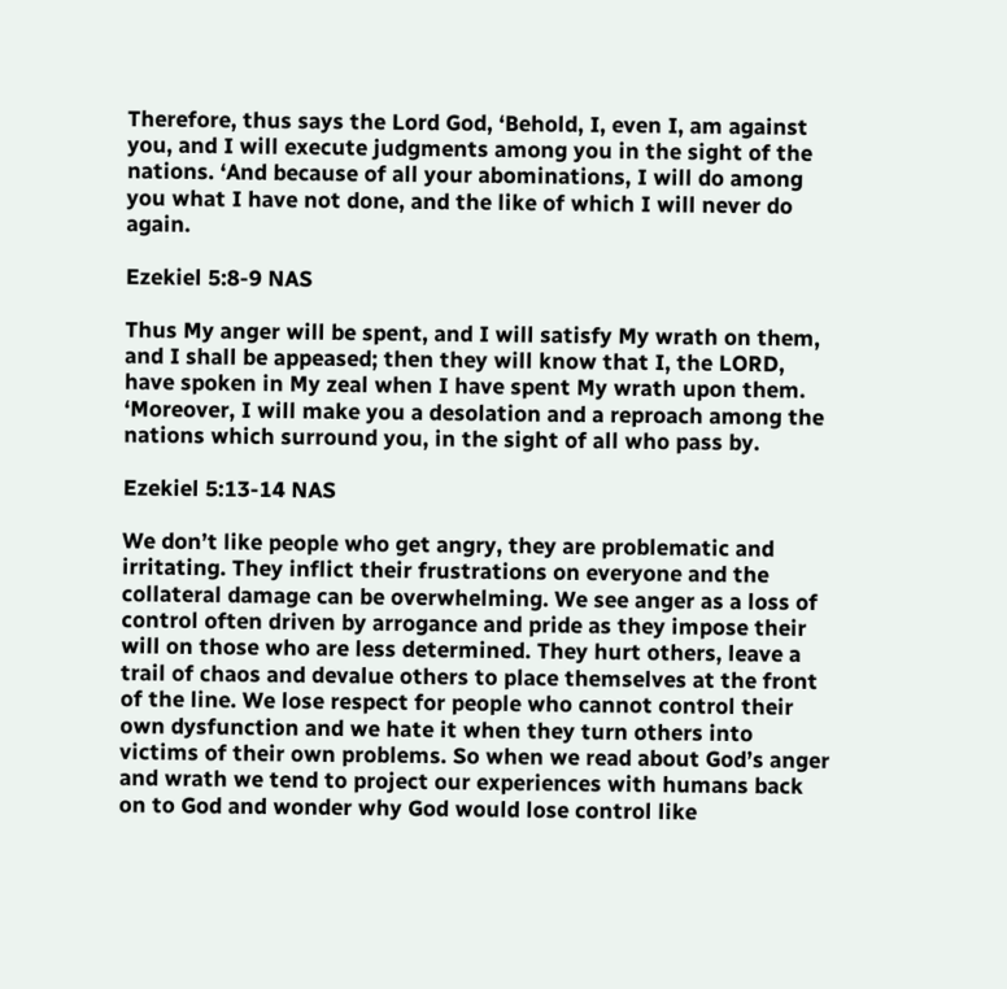Therefore, thus says the Lord God, ‘Behold, I, even I, am against you, and I will execute judgments among you in the sight of the nations. ‘And because of all your abominations, I will do among you what I have not done, and the like of which I will never do again.

Ezekiel 5:8-9 NAS

Thus My anger will be spent, and I will satisfy My wrath on them, and I shall be appeased; then they will know that I, the LORD, have spoken in My zeal when I have spent My wrath upon them. ‘Moreover, I will make you a desolation and a reproach among the nations which surround you, in the sight of all who pass by.

Ezekiel 5:13-14 NAS

We don’t like people who get angry, they are problematic and irritating. They inflict their frustrations on everyone and the collateral damage can be overwhelming. We see anger as a loss of control often driven by arrogance and pride as they impose their will on those who are less determined. They hurt others, leave a trail of chaos and devalue others to place themselves at the front of the line. We lose respect for people who cannot control their own dysfunction and we hate it when they turn others into victims of their own problems. So when we read about God’s anger and wrath we tend to project our experiences with humans back on to God and wonder why God would lose control like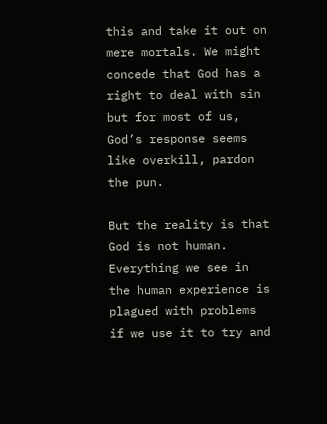this and take it out on mere mortals. We might concede that God has a right to deal with sin but for most of us, God’s response seems like overkill, pardon the pun.

But the reality is that God is not human. Everything we see in the human experience is plagued with problems if we use it to try and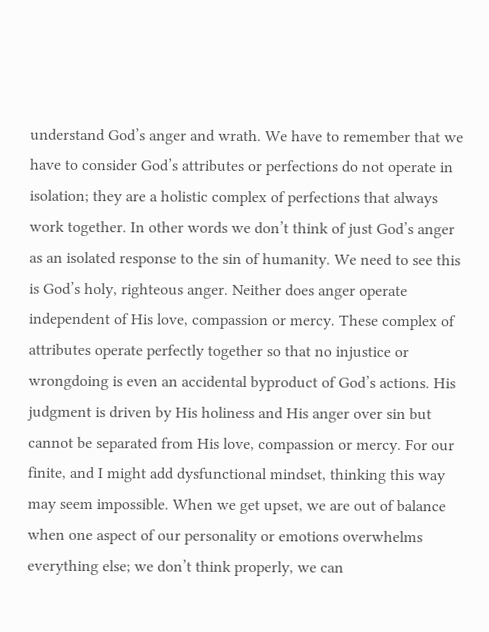understand God’s anger and wrath. We have to remember that we have to consider God’s attributes or perfections do not operate in isolation; they are a holistic complex of perfections that always work together. In other words we don’t think of just God’s anger as an isolated response to the sin of humanity. We need to see this is God’s holy, righteous anger. Neither does anger operate independent of His love, compassion or mercy. These complex of attributes operate perfectly together so that no injustice or wrongdoing is even an accidental byproduct of God’s actions. His judgment is driven by His holiness and His anger over sin but cannot be separated from His love, compassion or mercy. For our finite, and I might add dysfunctional mindset, thinking this way may seem impossible. When we get upset, we are out of balance when one aspect of our personality or emotions overwhelms everything else; we don’t think properly, we can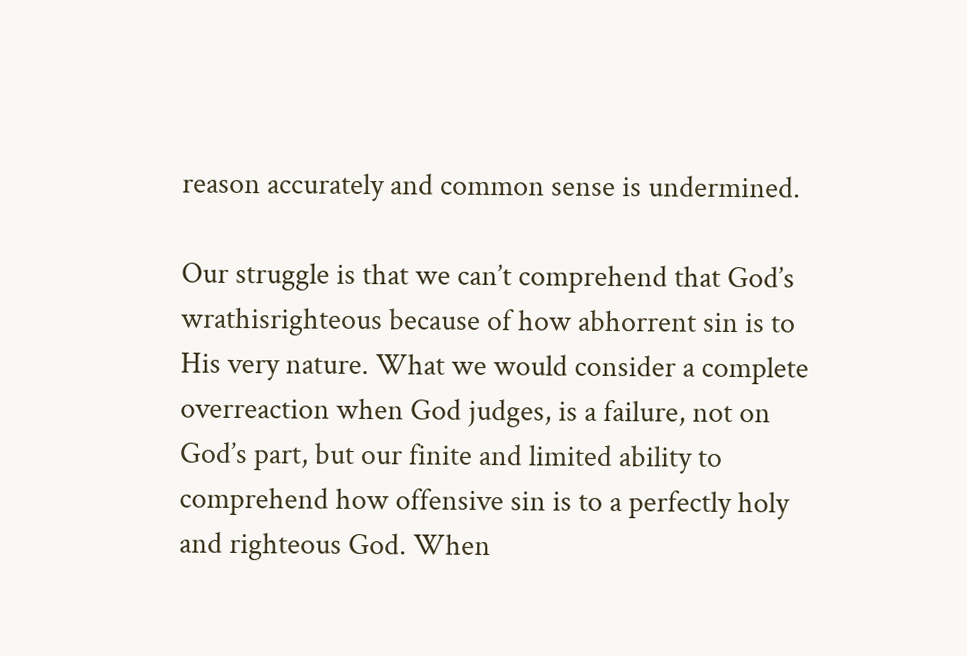reason accurately and common sense is undermined.

Our struggle is that we can’t comprehend that God’s wrathisrighteous because of how abhorrent sin is to His very nature. What we would consider a complete overreaction when God judges, is a failure, not on God’s part, but our finite and limited ability to comprehend how offensive sin is to a perfectly holy and righteous God. When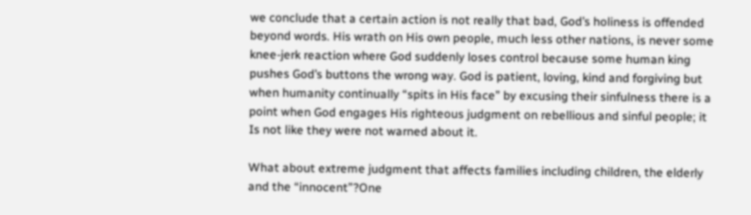we conclude that a certain action is not really that bad, God’s holiness is offended beyond words. His wrath on His own people, much less other nations, is never some knee-jerk reaction where God suddenly loses control because some human king pushes God’s buttons the wrong way. God is patient, loving, kind and forgiving but when humanity continually “spits in His face” by excusing their sinfulness there is a point when God engages His righteous judgment on rebellious and sinful people; it Is not like they were not warned about it.

What about extreme judgment that affects families including children, the elderly and the “innocent”?One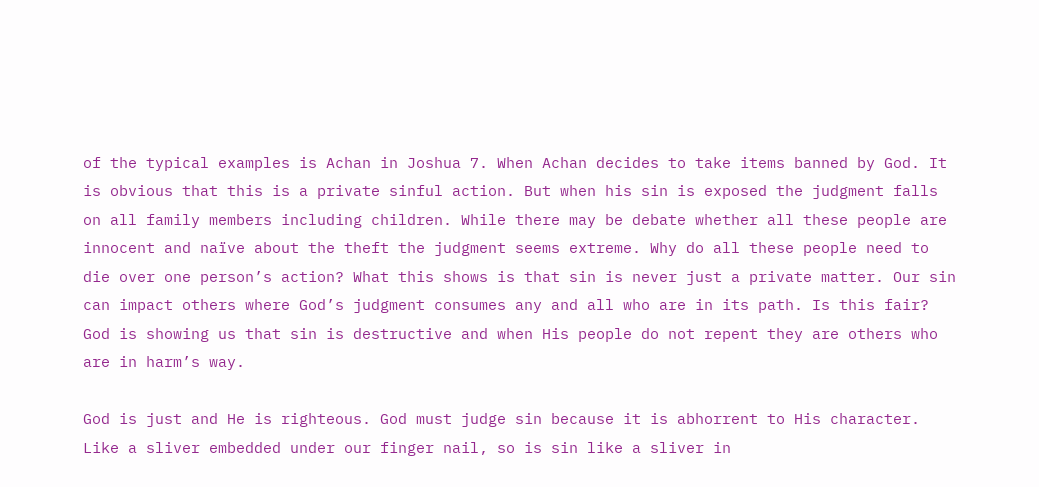of the typical examples is Achan in Joshua 7. When Achan decides to take items banned by God. It is obvious that this is a private sinful action. But when his sin is exposed the judgment falls on all family members including children. While there may be debate whether all these people are innocent and naïve about the theft the judgment seems extreme. Why do all these people need to die over one person’s action? What this shows is that sin is never just a private matter. Our sin can impact others where God’s judgment consumes any and all who are in its path. Is this fair? God is showing us that sin is destructive and when His people do not repent they are others who are in harm’s way.

God is just and He is righteous. God must judge sin because it is abhorrent to His character. Like a sliver embedded under our finger nail, so is sin like a sliver in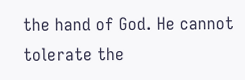the hand of God. He cannot tolerate the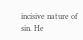incisive nature of sin. He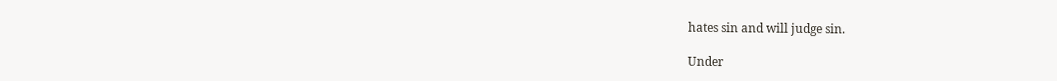hates sin and will judge sin.

Under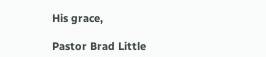His grace,

Pastor Brad Little